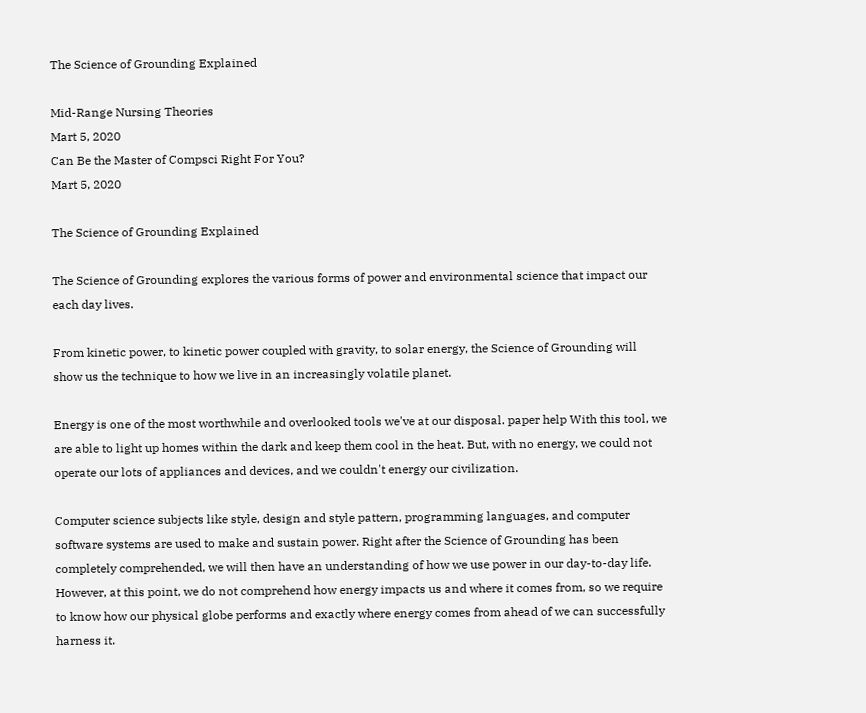The Science of Grounding Explained

Mid-Range Nursing Theories
Mart 5, 2020
Can Be the Master of Compsci Right For You?
Mart 5, 2020

The Science of Grounding Explained

The Science of Grounding explores the various forms of power and environmental science that impact our each day lives.

From kinetic power, to kinetic power coupled with gravity, to solar energy, the Science of Grounding will show us the technique to how we live in an increasingly volatile planet.

Energy is one of the most worthwhile and overlooked tools we've at our disposal. paper help With this tool, we are able to light up homes within the dark and keep them cool in the heat. But, with no energy, we could not operate our lots of appliances and devices, and we couldn't energy our civilization.

Computer science subjects like style, design and style pattern, programming languages, and computer software systems are used to make and sustain power. Right after the Science of Grounding has been completely comprehended, we will then have an understanding of how we use power in our day-to-day life. However, at this point, we do not comprehend how energy impacts us and where it comes from, so we require to know how our physical globe performs and exactly where energy comes from ahead of we can successfully harness it.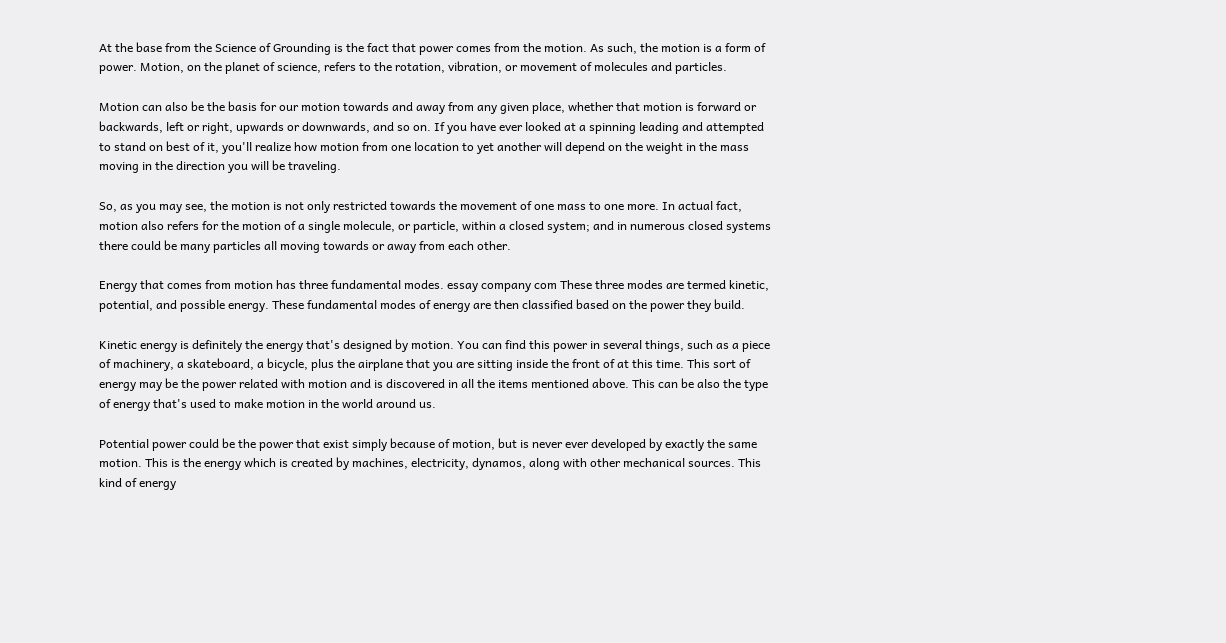At the base from the Science of Grounding is the fact that power comes from the motion. As such, the motion is a form of power. Motion, on the planet of science, refers to the rotation, vibration, or movement of molecules and particles.

Motion can also be the basis for our motion towards and away from any given place, whether that motion is forward or backwards, left or right, upwards or downwards, and so on. If you have ever looked at a spinning leading and attempted to stand on best of it, you'll realize how motion from one location to yet another will depend on the weight in the mass moving in the direction you will be traveling.

So, as you may see, the motion is not only restricted towards the movement of one mass to one more. In actual fact, motion also refers for the motion of a single molecule, or particle, within a closed system; and in numerous closed systems there could be many particles all moving towards or away from each other.

Energy that comes from motion has three fundamental modes. essay company com These three modes are termed kinetic, potential, and possible energy. These fundamental modes of energy are then classified based on the power they build.

Kinetic energy is definitely the energy that's designed by motion. You can find this power in several things, such as a piece of machinery, a skateboard, a bicycle, plus the airplane that you are sitting inside the front of at this time. This sort of energy may be the power related with motion and is discovered in all the items mentioned above. This can be also the type of energy that's used to make motion in the world around us.

Potential power could be the power that exist simply because of motion, but is never ever developed by exactly the same motion. This is the energy which is created by machines, electricity, dynamos, along with other mechanical sources. This kind of energy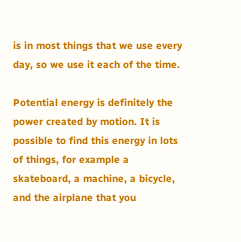is in most things that we use every day, so we use it each of the time.

Potential energy is definitely the power created by motion. It is possible to find this energy in lots of things, for example a skateboard, a machine, a bicycle, and the airplane that you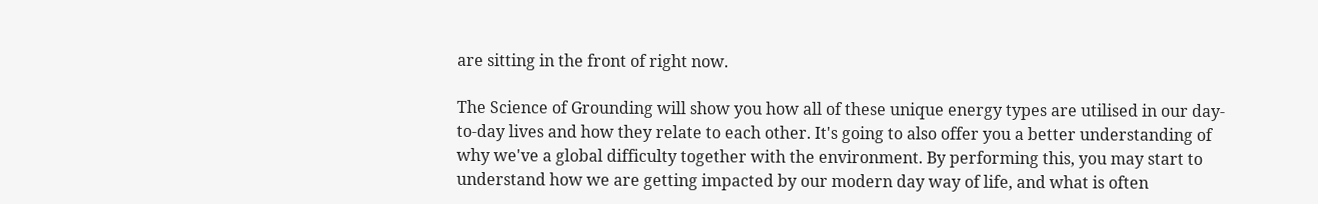are sitting in the front of right now.

The Science of Grounding will show you how all of these unique energy types are utilised in our day-to-day lives and how they relate to each other. It's going to also offer you a better understanding of why we've a global difficulty together with the environment. By performing this, you may start to understand how we are getting impacted by our modern day way of life, and what is often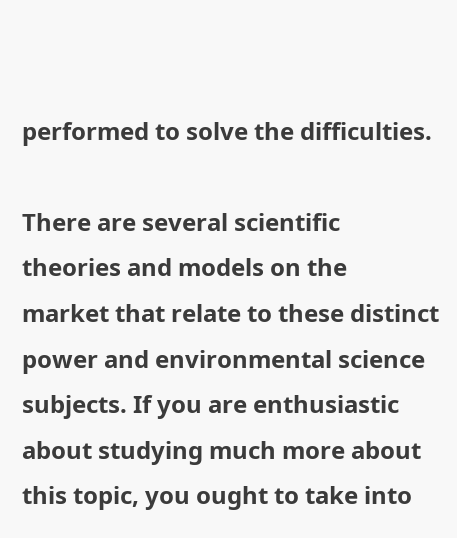performed to solve the difficulties.

There are several scientific theories and models on the market that relate to these distinct power and environmental science subjects. If you are enthusiastic about studying much more about this topic, you ought to take into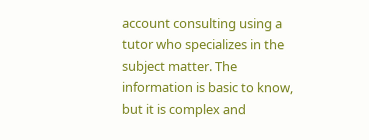account consulting using a tutor who specializes in the subject matter. The information is basic to know, but it is complex and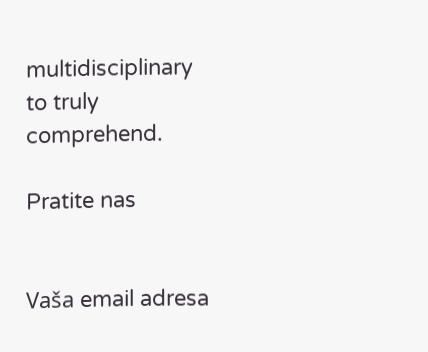multidisciplinary to truly comprehend.

Pratite nas


Vaša email adresa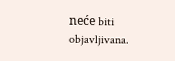neće biti objavljivana.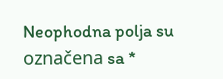Neophodna polja su označena sa *